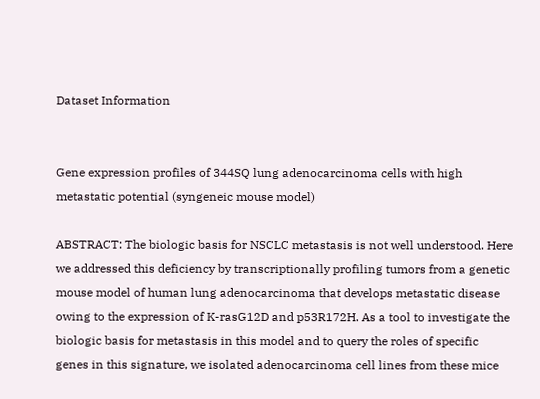Dataset Information


Gene expression profiles of 344SQ lung adenocarcinoma cells with high metastatic potential (syngeneic mouse model)

ABSTRACT: The biologic basis for NSCLC metastasis is not well understood. Here we addressed this deficiency by transcriptionally profiling tumors from a genetic mouse model of human lung adenocarcinoma that develops metastatic disease owing to the expression of K-rasG12D and p53R172H. As a tool to investigate the biologic basis for metastasis in this model and to query the roles of specific genes in this signature, we isolated adenocarcinoma cell lines from these mice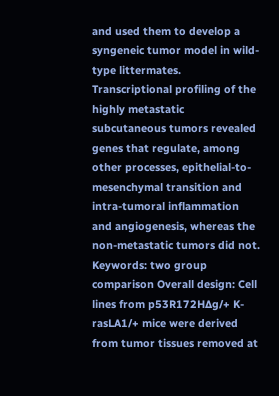and used them to develop a syngeneic tumor model in wild-type littermates. Transcriptional profiling of the highly metastatic subcutaneous tumors revealed genes that regulate, among other processes, epithelial-to-mesenchymal transition and intra-tumoral inflammation and angiogenesis, whereas the non-metastatic tumors did not. Keywords: two group comparison Overall design: Cell lines from p53R172H∆g/+ K-rasLA1/+ mice were derived from tumor tissues removed at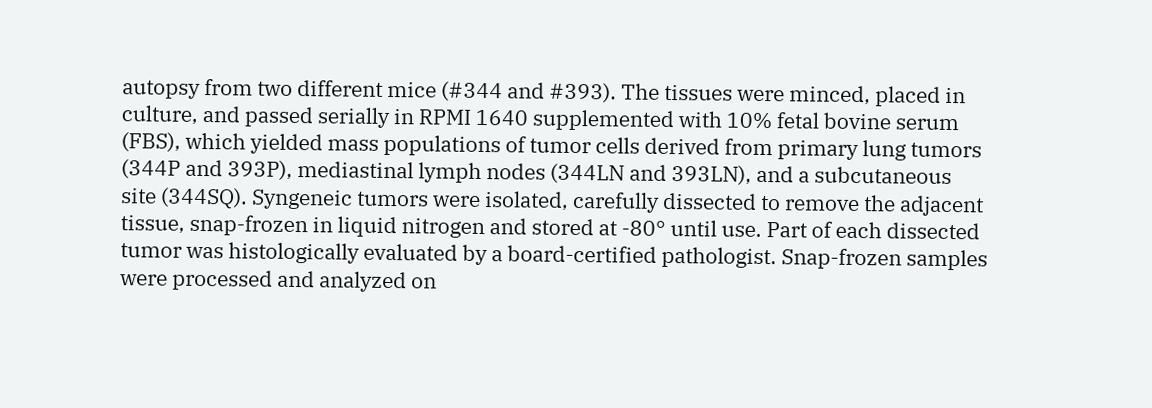autopsy from two different mice (#344 and #393). The tissues were minced, placed in culture, and passed serially in RPMI 1640 supplemented with 10% fetal bovine serum (FBS), which yielded mass populations of tumor cells derived from primary lung tumors (344P and 393P), mediastinal lymph nodes (344LN and 393LN), and a subcutaneous site (344SQ). Syngeneic tumors were isolated, carefully dissected to remove the adjacent tissue, snap-frozen in liquid nitrogen and stored at -80° until use. Part of each dissected tumor was histologically evaluated by a board-certified pathologist. Snap-frozen samples were processed and analyzed on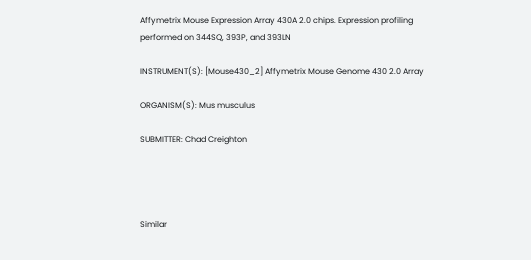Affymetrix Mouse Expression Array 430A 2.0 chips. Expression profiling performed on 344SQ, 393P, and 393LN

INSTRUMENT(S): [Mouse430_2] Affymetrix Mouse Genome 430 2.0 Array

ORGANISM(S): Mus musculus

SUBMITTER: Chad Creighton




Similar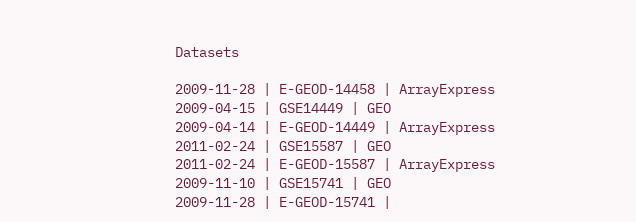Datasets

2009-11-28 | E-GEOD-14458 | ArrayExpress
2009-04-15 | GSE14449 | GEO
2009-04-14 | E-GEOD-14449 | ArrayExpress
2011-02-24 | GSE15587 | GEO
2011-02-24 | E-GEOD-15587 | ArrayExpress
2009-11-10 | GSE15741 | GEO
2009-11-28 | E-GEOD-15741 |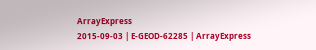ArrayExpress
2015-09-03 | E-GEOD-62285 | ArrayExpress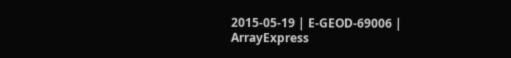2015-05-19 | E-GEOD-69006 | ArrayExpress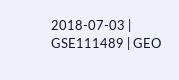2018-07-03 | GSE111489 | GEO